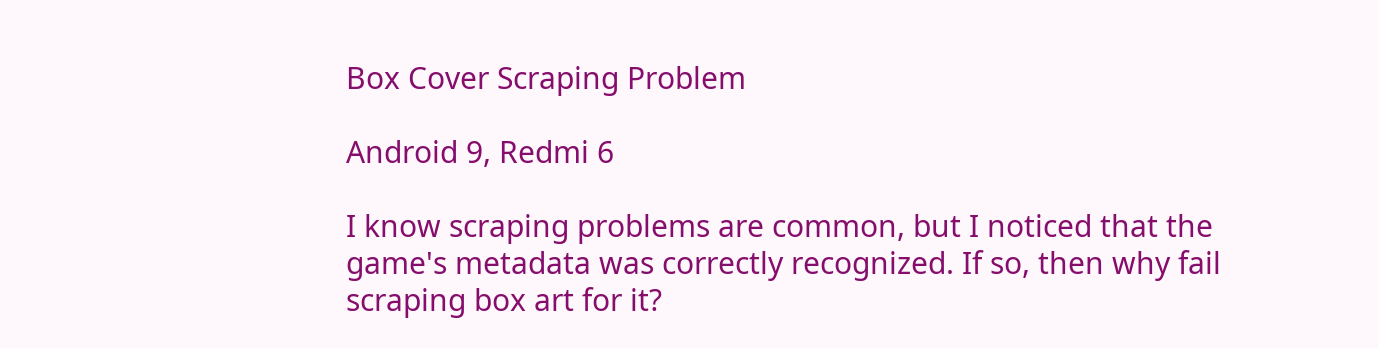Box Cover Scraping Problem

Android 9, Redmi 6

I know scraping problems are common, but I noticed that the game's metadata was correctly recognized. If so, then why fail scraping box art for it?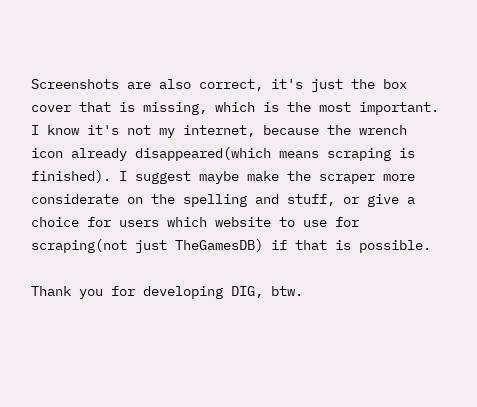Screenshots are also correct, it's just the box cover that is missing, which is the most important. I know it's not my internet, because the wrench icon already disappeared(which means scraping is finished). I suggest maybe make the scraper more considerate on the spelling and stuff, or give a choice for users which website to use for scraping(not just TheGamesDB) if that is possible.

Thank you for developing DIG, btw.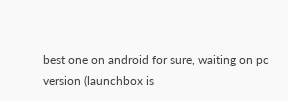best one on android for sure, waiting on pc version (launchbox is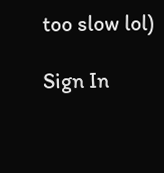too slow lol)

Sign In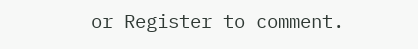or Register to comment.